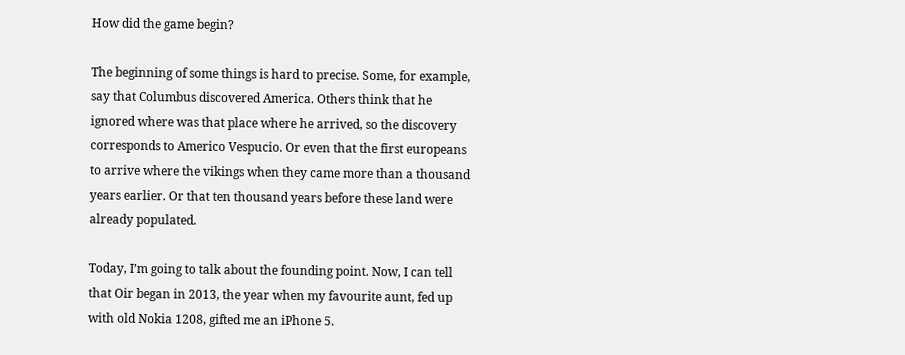How did the game begin?

The beginning of some things is hard to precise. Some, for example, say that Columbus discovered America. Others think that he ignored where was that place where he arrived, so the discovery corresponds to Americo Vespucio. Or even that the first europeans to arrive where the vikings when they came more than a thousand years earlier. Or that ten thousand years before these land were already populated.

Today, I’m going to talk about the founding point. Now, I can tell that Oir began in 2013, the year when my favourite aunt, fed up with old Nokia 1208, gifted me an iPhone 5.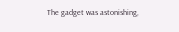The gadget was astonishing,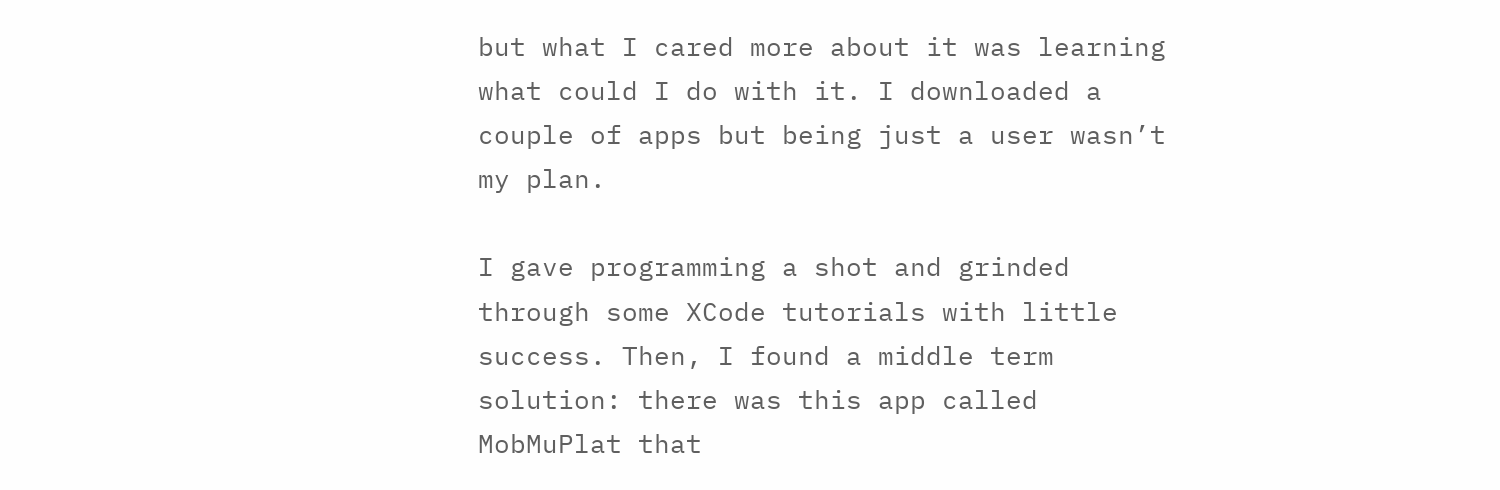but what I cared more about it was learning what could I do with it. I downloaded a couple of apps but being just a user wasn’t my plan.

I gave programming a shot and grinded through some XCode tutorials with little success. Then, I found a middle term solution: there was this app called MobMuPlat that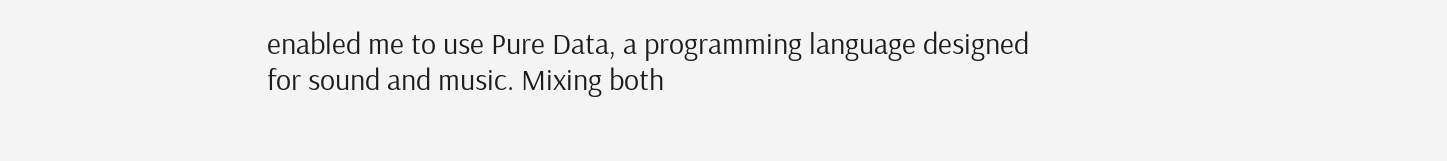enabled me to use Pure Data, a programming language designed for sound and music. Mixing both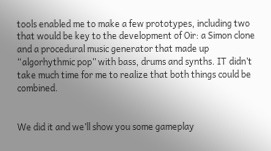tools enabled me to make a few prototypes, including two that would be key to the development of Oir: a Simon clone and a procedural music generator that made up “algorhythmic pop” with bass, drums and synths. IT didn’t take much time for me to realize that both things could be combined.


We did it and we’ll show you some gameplay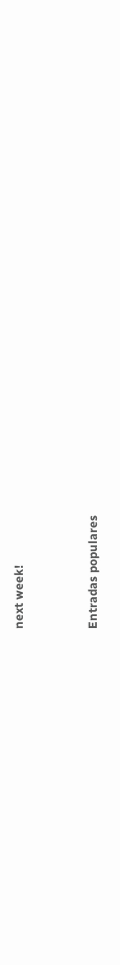next week!


Entradas populares